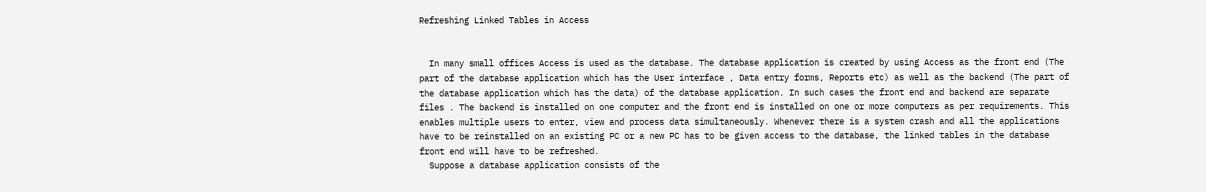Refreshing Linked Tables in Access


  In many small offices Access is used as the database. The database application is created by using Access as the front end (The part of the database application which has the User interface , Data entry forms, Reports etc) as well as the backend (The part of the database application which has the data) of the database application. In such cases the front end and backend are separate files . The backend is installed on one computer and the front end is installed on one or more computers as per requirements. This enables multiple users to enter, view and process data simultaneously. Whenever there is a system crash and all the applications have to be reinstalled on an existing PC or a new PC has to be given access to the database, the linked tables in the database front end will have to be refreshed.
  Suppose a database application consists of the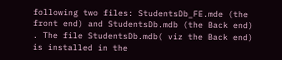following two files: StudentsDb_FE.mde (the front end) and StudentsDb.mdb (the Back end) . The file StudentsDb.mdb( viz the Back end) is installed in the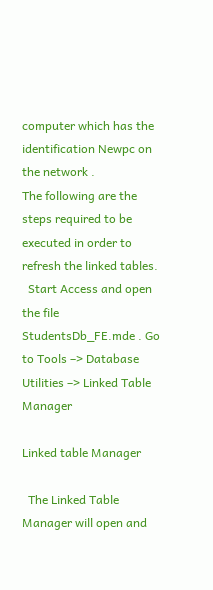computer which has the identification Newpc on the network .
The following are the steps required to be executed in order to refresh the linked tables.
  Start Access and open the file StudentsDb_FE.mde . Go to Tools –> Database Utilities –> Linked Table Manager

Linked table Manager

  The Linked Table Manager will open and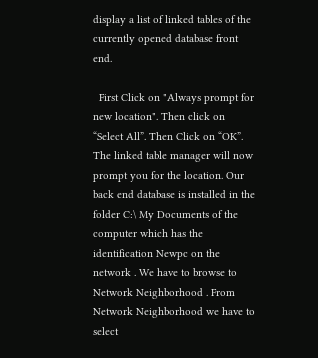display a list of linked tables of the currently opened database front end.

  First Click on "Always prompt for new location". Then click on “Select All”. Then Click on “OK”. The linked table manager will now prompt you for the location. Our back end database is installed in the folder C:\ My Documents of the computer which has the identification Newpc on the network . We have to browse to Network Neighborhood . From Network Neighborhood we have to select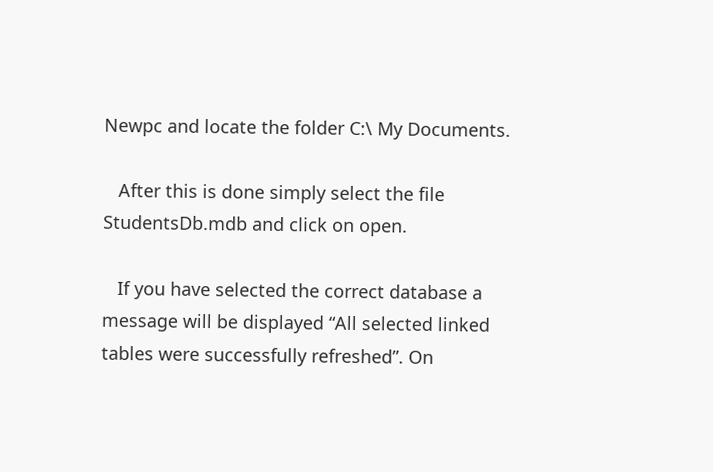Newpc and locate the folder C:\ My Documents.

   After this is done simply select the file StudentsDb.mdb and click on open.

   If you have selected the correct database a message will be displayed “All selected linked tables were successfully refreshed”. On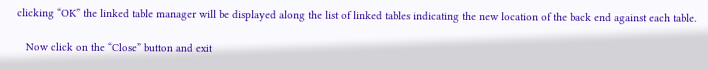clicking “OK” the linked table manager will be displayed along the list of linked tables indicating the new location of the back end against each table.

   Now click on the “Close” button and exit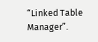“Linked Table Manager”.